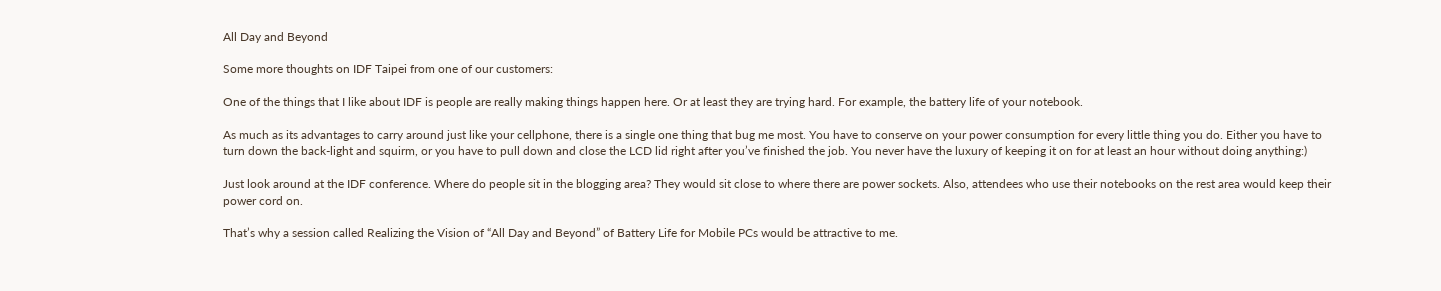All Day and Beyond

Some more thoughts on IDF Taipei from one of our customers:

One of the things that I like about IDF is people are really making things happen here. Or at least they are trying hard. For example, the battery life of your notebook.

As much as its advantages to carry around just like your cellphone, there is a single one thing that bug me most. You have to conserve on your power consumption for every little thing you do. Either you have to turn down the back-light and squirm, or you have to pull down and close the LCD lid right after you’ve finished the job. You never have the luxury of keeping it on for at least an hour without doing anything:)

Just look around at the IDF conference. Where do people sit in the blogging area? They would sit close to where there are power sockets. Also, attendees who use their notebooks on the rest area would keep their power cord on.

That’s why a session called Realizing the Vision of “All Day and Beyond” of Battery Life for Mobile PCs would be attractive to me.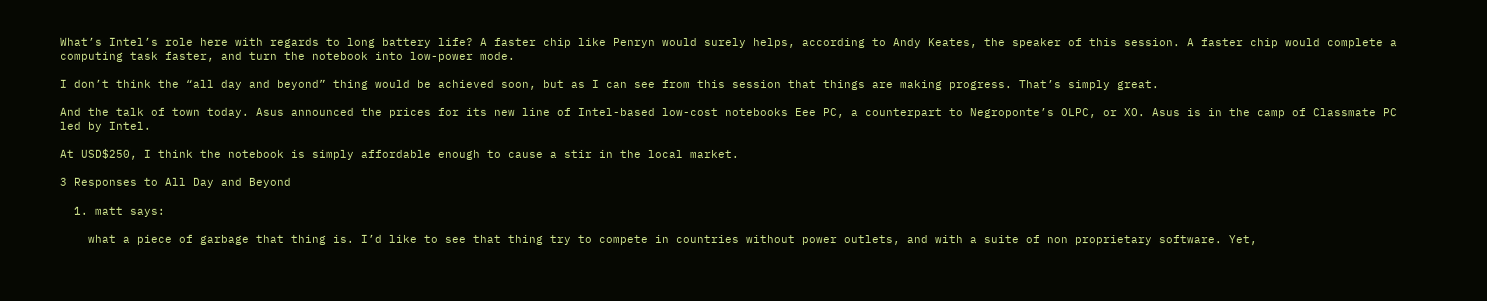What’s Intel’s role here with regards to long battery life? A faster chip like Penryn would surely helps, according to Andy Keates, the speaker of this session. A faster chip would complete a computing task faster, and turn the notebook into low-power mode.

I don’t think the “all day and beyond” thing would be achieved soon, but as I can see from this session that things are making progress. That’s simply great.

And the talk of town today. Asus announced the prices for its new line of Intel-based low-cost notebooks Eee PC, a counterpart to Negroponte’s OLPC, or XO. Asus is in the camp of Classmate PC led by Intel.

At USD$250, I think the notebook is simply affordable enough to cause a stir in the local market.

3 Responses to All Day and Beyond

  1. matt says:

    what a piece of garbage that thing is. I’d like to see that thing try to compete in countries without power outlets, and with a suite of non proprietary software. Yet,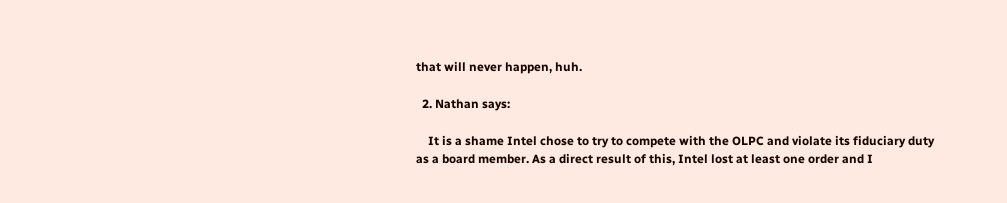that will never happen, huh.

  2. Nathan says:

    It is a shame Intel chose to try to compete with the OLPC and violate its fiduciary duty as a board member. As a direct result of this, Intel lost at least one order and I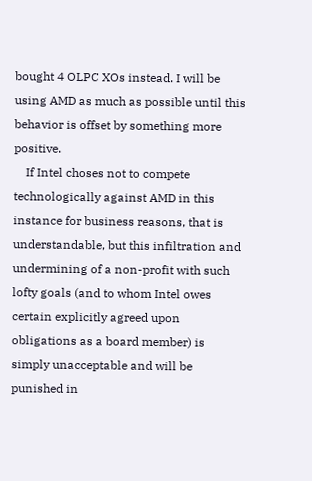bought 4 OLPC XOs instead. I will be using AMD as much as possible until this behavior is offset by something more positive.
    If Intel choses not to compete technologically against AMD in this instance for business reasons, that is understandable, but this infiltration and undermining of a non-profit with such lofty goals (and to whom Intel owes certain explicitly agreed upon obligations as a board member) is simply unacceptable and will be punished in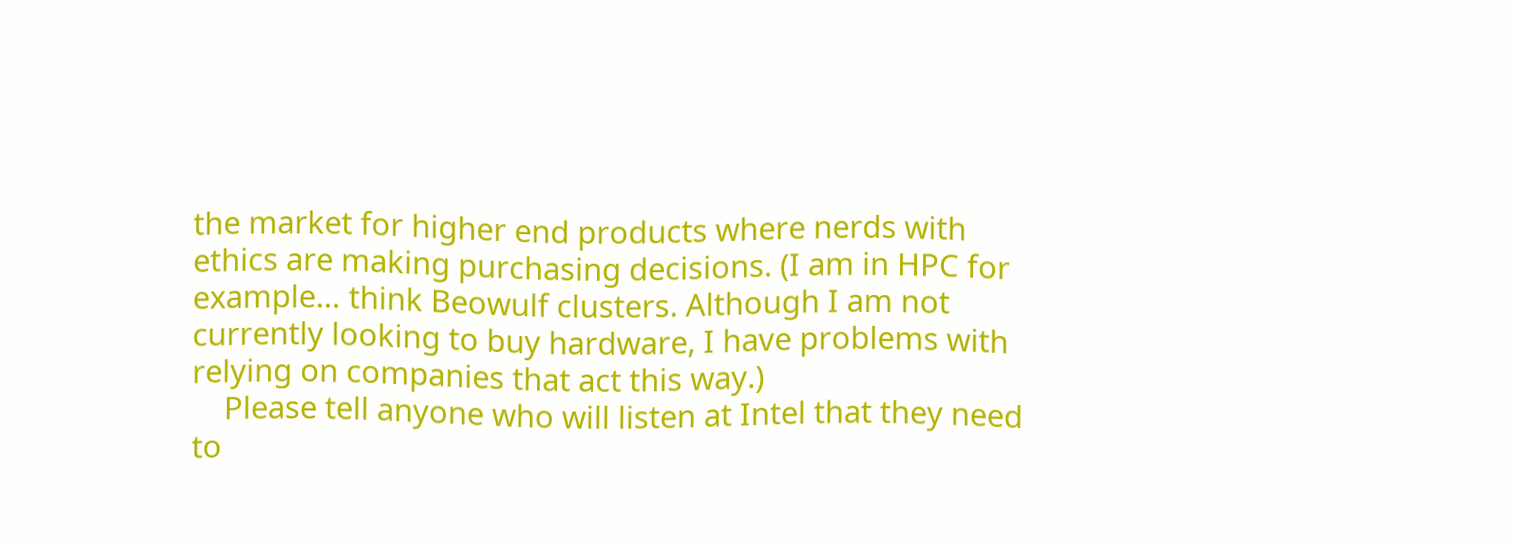the market for higher end products where nerds with ethics are making purchasing decisions. (I am in HPC for example… think Beowulf clusters. Although I am not currently looking to buy hardware, I have problems with relying on companies that act this way.)
    Please tell anyone who will listen at Intel that they need to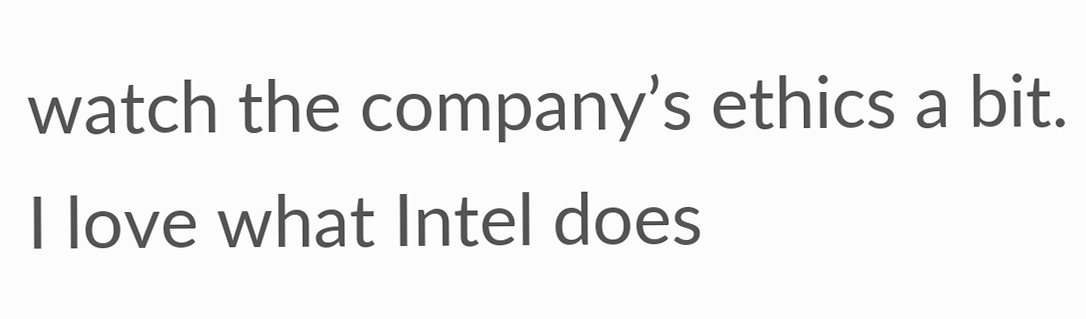watch the company’s ethics a bit. I love what Intel does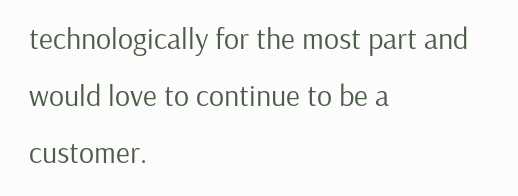technologically for the most part and would love to continue to be a customer.